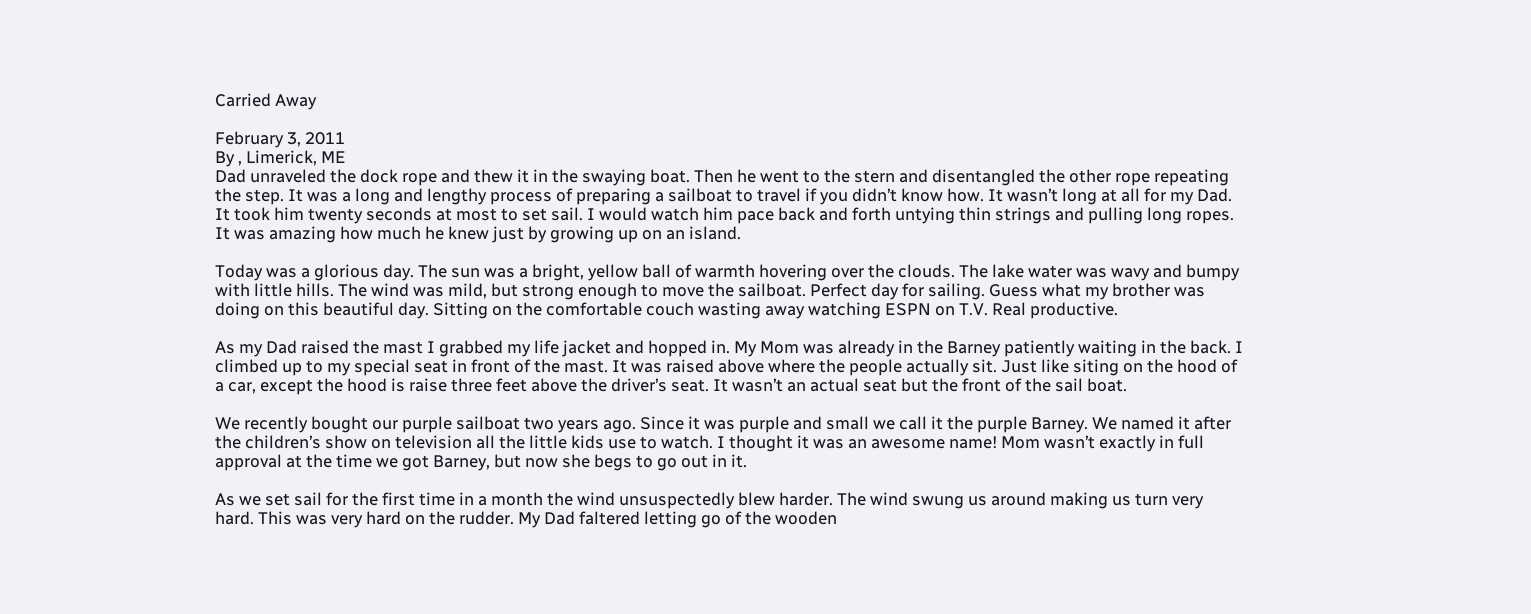Carried Away

February 3, 2011
By , Limerick, ME
Dad unraveled the dock rope and thew it in the swaying boat. Then he went to the stern and disentangled the other rope repeating the step. It was a long and lengthy process of preparing a sailboat to travel if you didn’t know how. It wasn’t long at all for my Dad. It took him twenty seconds at most to set sail. I would watch him pace back and forth untying thin strings and pulling long ropes. It was amazing how much he knew just by growing up on an island.

Today was a glorious day. The sun was a bright, yellow ball of warmth hovering over the clouds. The lake water was wavy and bumpy with little hills. The wind was mild, but strong enough to move the sailboat. Perfect day for sailing. Guess what my brother was doing on this beautiful day. Sitting on the comfortable couch wasting away watching ESPN on T.V. Real productive.

As my Dad raised the mast I grabbed my life jacket and hopped in. My Mom was already in the Barney patiently waiting in the back. I climbed up to my special seat in front of the mast. It was raised above where the people actually sit. Just like siting on the hood of a car, except the hood is raise three feet above the driver’s seat. It wasn’t an actual seat but the front of the sail boat.

We recently bought our purple sailboat two years ago. Since it was purple and small we call it the purple Barney. We named it after the children’s show on television all the little kids use to watch. I thought it was an awesome name! Mom wasn’t exactly in full approval at the time we got Barney, but now she begs to go out in it.

As we set sail for the first time in a month the wind unsuspectedly blew harder. The wind swung us around making us turn very hard. This was very hard on the rudder. My Dad faltered letting go of the wooden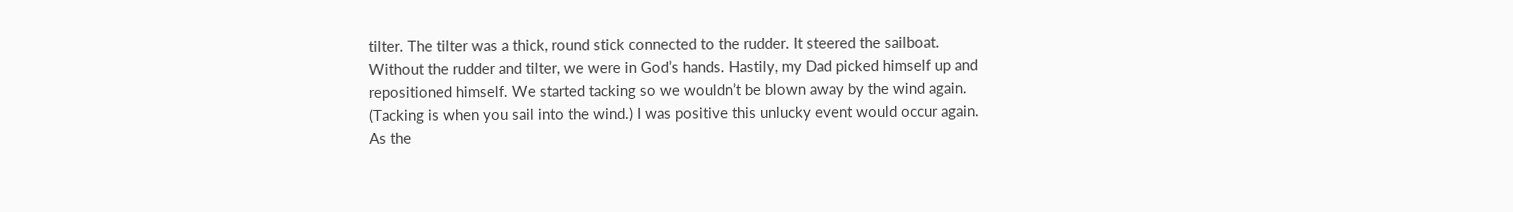tilter. The tilter was a thick, round stick connected to the rudder. It steered the sailboat. Without the rudder and tilter, we were in God’s hands. Hastily, my Dad picked himself up and repositioned himself. We started tacking so we wouldn’t be blown away by the wind again. (Tacking is when you sail into the wind.) I was positive this unlucky event would occur again. As the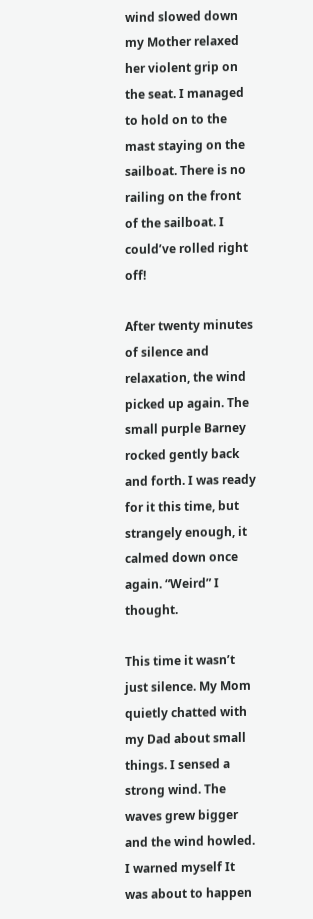wind slowed down my Mother relaxed her violent grip on the seat. I managed to hold on to the mast staying on the sailboat. There is no railing on the front of the sailboat. I could’ve rolled right off!

After twenty minutes of silence and relaxation, the wind picked up again. The small purple Barney rocked gently back and forth. I was ready for it this time, but strangely enough, it calmed down once again. “Weird” I thought.

This time it wasn’t just silence. My Mom quietly chatted with my Dad about small things. I sensed a strong wind. The waves grew bigger and the wind howled. I warned myself It was about to happen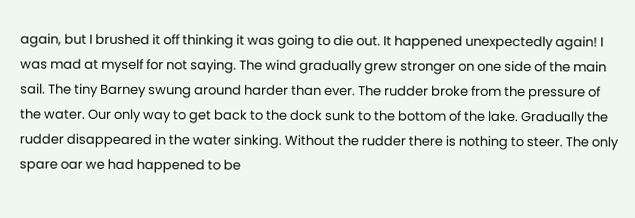again, but I brushed it off thinking it was going to die out. It happened unexpectedly again! I was mad at myself for not saying. The wind gradually grew stronger on one side of the main sail. The tiny Barney swung around harder than ever. The rudder broke from the pressure of the water. Our only way to get back to the dock sunk to the bottom of the lake. Gradually the rudder disappeared in the water sinking. Without the rudder there is nothing to steer. The only spare oar we had happened to be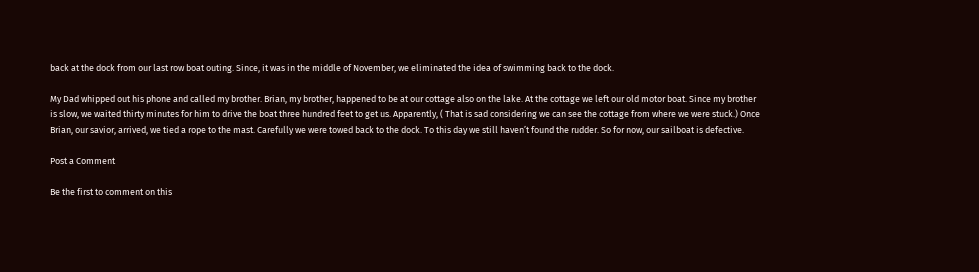back at the dock from our last row boat outing. Since, it was in the middle of November, we eliminated the idea of swimming back to the dock.

My Dad whipped out his phone and called my brother. Brian, my brother, happened to be at our cottage also on the lake. At the cottage we left our old motor boat. Since my brother is slow, we waited thirty minutes for him to drive the boat three hundred feet to get us. Apparently, ( That is sad considering we can see the cottage from where we were stuck.) Once Brian, our savior, arrived, we tied a rope to the mast. Carefully we were towed back to the dock. To this day we still haven’t found the rudder. So for now, our sailboat is defective.

Post a Comment

Be the first to comment on this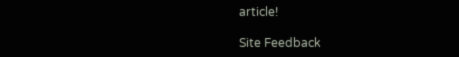article!

Site Feedback